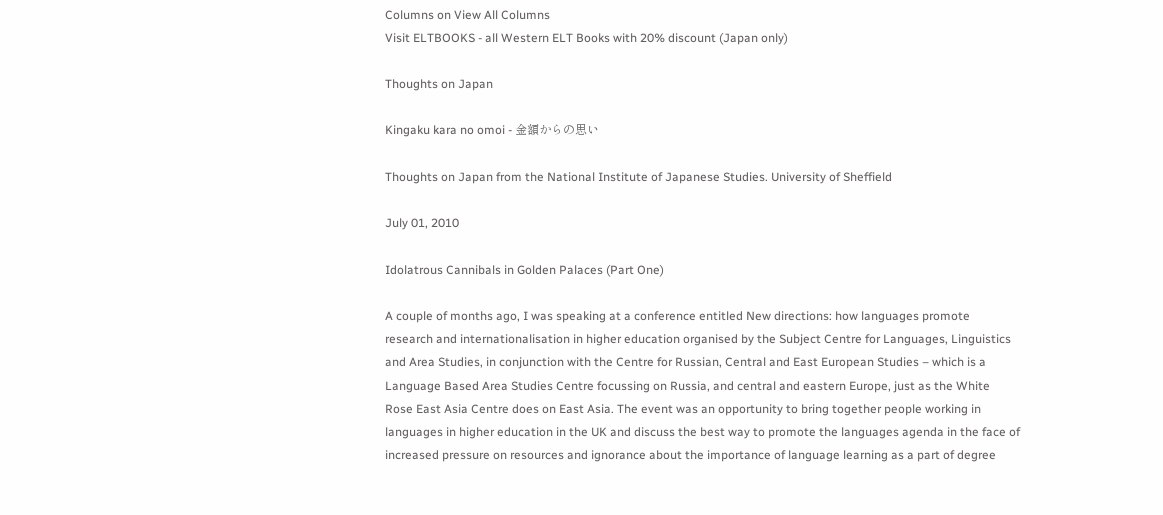Columns on View All Columns
Visit ELTBOOKS - all Western ELT Books with 20% discount (Japan only)

Thoughts on Japan

Kingaku kara no omoi - 金額からの思い

Thoughts on Japan from the National Institute of Japanese Studies. University of Sheffield

July 01, 2010

Idolatrous Cannibals in Golden Palaces (Part One)

A couple of months ago, I was speaking at a conference entitled New directions: how languages promote research and internationalisation in higher education organised by the Subject Centre for Languages, Linguistics and Area Studies, in conjunction with the Centre for Russian, Central and East European Studies – which is a Language Based Area Studies Centre focussing on Russia, and central and eastern Europe, just as the White Rose East Asia Centre does on East Asia. The event was an opportunity to bring together people working in languages in higher education in the UK and discuss the best way to promote the languages agenda in the face of increased pressure on resources and ignorance about the importance of language learning as a part of degree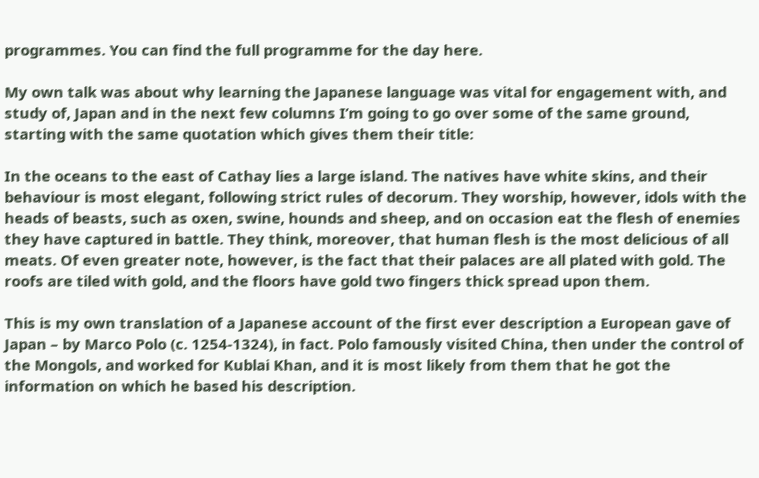programmes. You can find the full programme for the day here.

My own talk was about why learning the Japanese language was vital for engagement with, and study of, Japan and in the next few columns I’m going to go over some of the same ground, starting with the same quotation which gives them their title:

In the oceans to the east of Cathay lies a large island. The natives have white skins, and their behaviour is most elegant, following strict rules of decorum. They worship, however, idols with the heads of beasts, such as oxen, swine, hounds and sheep, and on occasion eat the flesh of enemies they have captured in battle. They think, moreover, that human flesh is the most delicious of all meats. Of even greater note, however, is the fact that their palaces are all plated with gold. The roofs are tiled with gold, and the floors have gold two fingers thick spread upon them.

This is my own translation of a Japanese account of the first ever description a European gave of Japan – by Marco Polo (c. 1254-1324), in fact. Polo famously visited China, then under the control of the Mongols, and worked for Kublai Khan, and it is most likely from them that he got the information on which he based his description.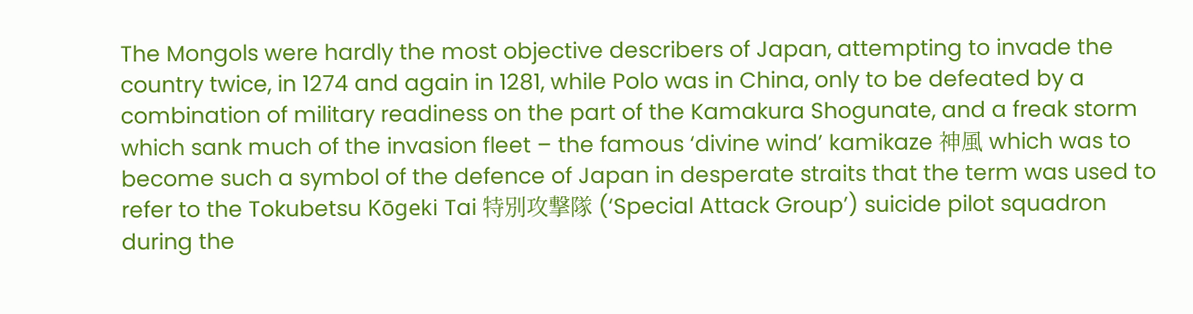The Mongols were hardly the most objective describers of Japan, attempting to invade the country twice, in 1274 and again in 1281, while Polo was in China, only to be defeated by a combination of military readiness on the part of the Kamakura Shogunate, and a freak storm which sank much of the invasion fleet – the famous ‘divine wind’ kamikaze 神風 which was to become such a symbol of the defence of Japan in desperate straits that the term was used to refer to the Tokubetsu Kōgeki Tai 特別攻撃隊 (‘Special Attack Group’) suicide pilot squadron during the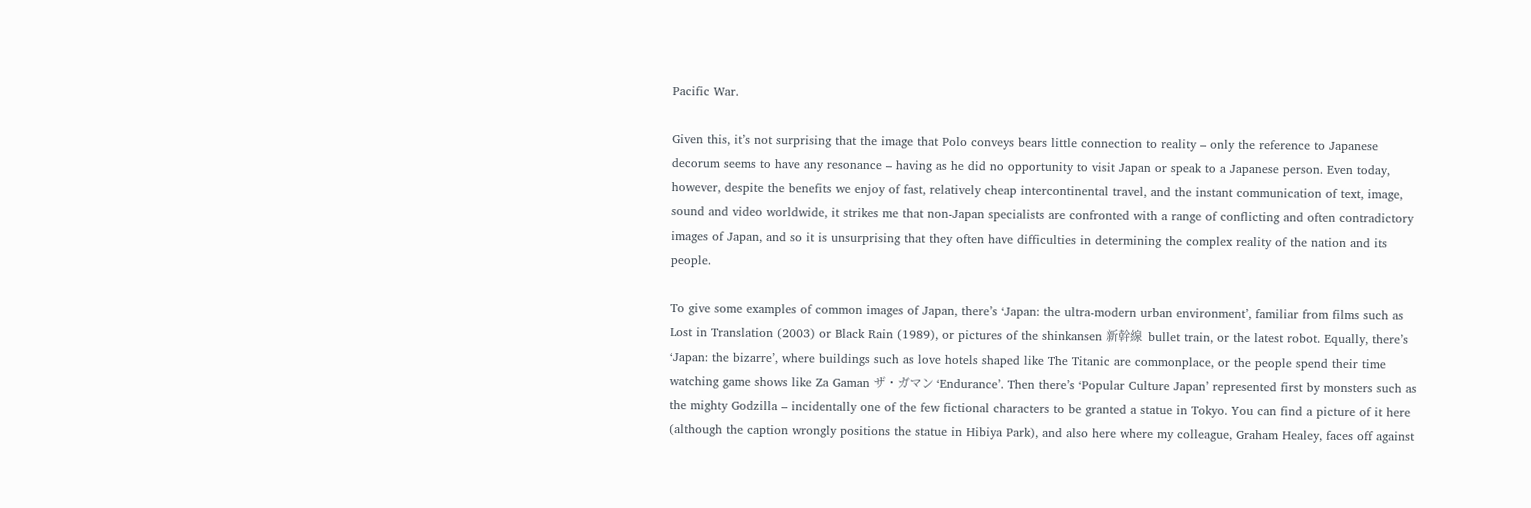Pacific War.

Given this, it’s not surprising that the image that Polo conveys bears little connection to reality – only the reference to Japanese decorum seems to have any resonance – having as he did no opportunity to visit Japan or speak to a Japanese person. Even today, however, despite the benefits we enjoy of fast, relatively cheap intercontinental travel, and the instant communication of text, image, sound and video worldwide, it strikes me that non-Japan specialists are confronted with a range of conflicting and often contradictory images of Japan, and so it is unsurprising that they often have difficulties in determining the complex reality of the nation and its people.

To give some examples of common images of Japan, there’s ‘Japan: the ultra-modern urban environment’, familiar from films such as Lost in Translation (2003) or Black Rain (1989), or pictures of the shinkansen 新幹線  bullet train, or the latest robot. Equally, there’s ‘Japan: the bizarre’, where buildings such as love hotels shaped like The Titanic are commonplace, or the people spend their time watching game shows like Za Gaman ザ・ガマン ‘Endurance’. Then there’s ‘Popular Culture Japan’ represented first by monsters such as the mighty Godzilla – incidentally one of the few fictional characters to be granted a statue in Tokyo. You can find a picture of it here (although the caption wrongly positions the statue in Hibiya Park), and also here where my colleague, Graham Healey, faces off against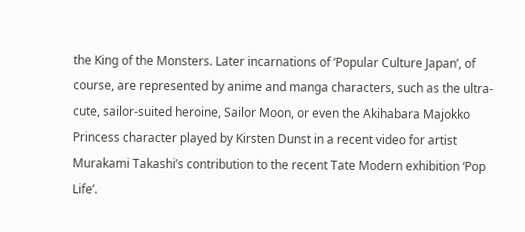the King of the Monsters. Later incarnations of ‘Popular Culture Japan’, of course, are represented by anime and manga characters, such as the ultra-cute, sailor-suited heroine, Sailor Moon, or even the Akihabara Majokko Princess character played by Kirsten Dunst in a recent video for artist Murakami Takashi’s contribution to the recent Tate Modern exhibition ‘Pop Life’.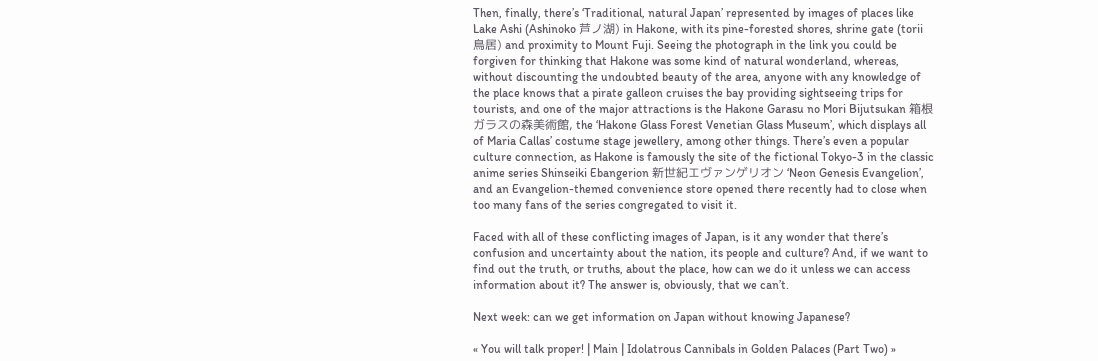Then, finally, there’s ‘Traditional, natural Japan’ represented by images of places like Lake Ashi (Ashinoko 芦ノ湖) in Hakone, with its pine-forested shores, shrine gate (torii 鳥居) and proximity to Mount Fuji. Seeing the photograph in the link you could be forgiven for thinking that Hakone was some kind of natural wonderland, whereas, without discounting the undoubted beauty of the area, anyone with any knowledge of the place knows that a pirate galleon cruises the bay providing sightseeing trips for tourists, and one of the major attractions is the Hakone Garasu no Mori Bijutsukan 箱根ガラスの森美術館, the ‘Hakone Glass Forest Venetian Glass Museum’, which displays all of Maria Callas’ costume stage jewellery, among other things. There’s even a popular culture connection, as Hakone is famously the site of the fictional Tokyo-3 in the classic anime series Shinseiki Ebangerion 新世紀エヴァンゲリオン ‘Neon Genesis Evangelion’, and an Evangelion-themed convenience store opened there recently had to close when too many fans of the series congregated to visit it.

Faced with all of these conflicting images of Japan, is it any wonder that there’s confusion and uncertainty about the nation, its people and culture? And, if we want to find out the truth, or truths, about the place, how can we do it unless we can access information about it? The answer is, obviously, that we can’t.

Next week: can we get information on Japan without knowing Japanese?

« You will talk proper! | Main | Idolatrous Cannibals in Golden Palaces (Part Two) »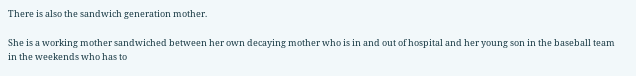There is also the sandwich generation mother.

She is a working mother sandwiched between her own decaying mother who is in and out of hospital and her young son in the baseball team in the weekends who has to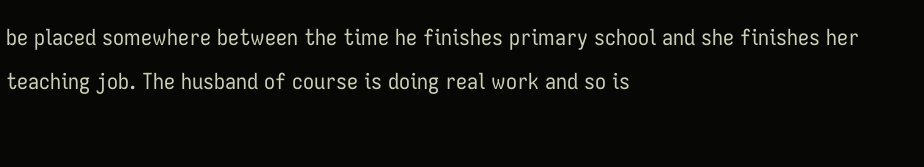be placed somewhere between the time he finishes primary school and she finishes her teaching job. The husband of course is doing real work and so is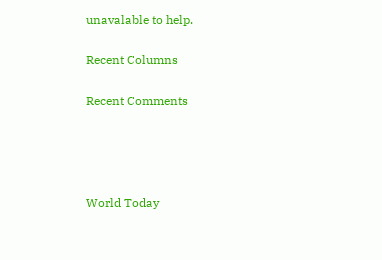unavalable to help.

Recent Columns

Recent Comments




World Today